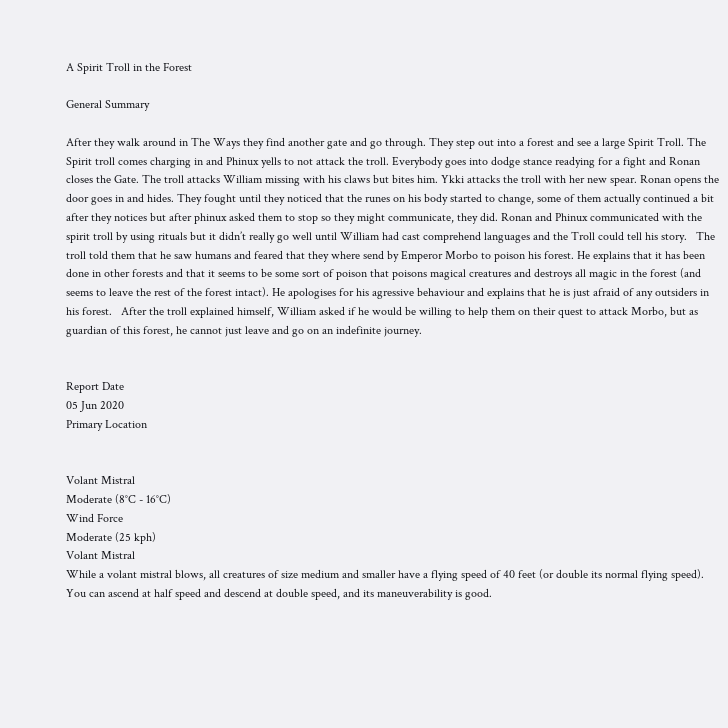A Spirit Troll in the Forest

General Summary

After they walk around in The Ways they find another gate and go through. They step out into a forest and see a large Spirit Troll. The Spirit troll comes charging in and Phinux yells to not attack the troll. Everybody goes into dodge stance readying for a fight and Ronan closes the Gate. The troll attacks William missing with his claws but bites him. Ykki attacks the troll with her new spear. Ronan opens the door goes in and hides. They fought until they noticed that the runes on his body started to change, some of them actually continued a bit after they notices but after phinux asked them to stop so they might communicate, they did. Ronan and Phinux communicated with the spirit troll by using rituals but it didn’t really go well until William had cast comprehend languages and the Troll could tell his story.   The troll told them that he saw humans and feared that they where send by Emperor Morbo to poison his forest. He explains that it has been done in other forests and that it seems to be some sort of poison that poisons magical creatures and destroys all magic in the forest (and seems to leave the rest of the forest intact). He apologises for his agressive behaviour and explains that he is just afraid of any outsiders in his forest.   After the troll explained himself, William asked if he would be willing to help them on their quest to attack Morbo, but as guardian of this forest, he cannot just leave and go on an indefinite journey.


Report Date
05 Jun 2020
Primary Location


Volant Mistral
Moderate (8°C - 16°C)
Wind Force
Moderate (25 kph)
Volant Mistral
While a volant mistral blows, all creatures of size medium and smaller have a flying speed of 40 feet (or double its normal flying speed). You can ascend at half speed and descend at double speed, and its maneuverability is good.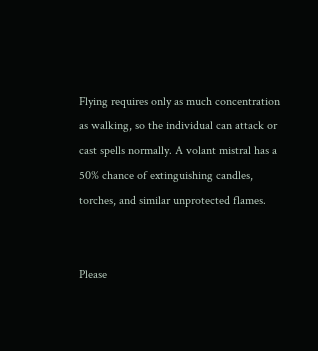Flying requires only as much concentration as walking, so the individual can attack or cast spells normally. A volant mistral has a 50% chance of extinguishing candles, torches, and similar unprotected flames.


Please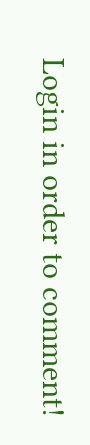Login in order to comment!